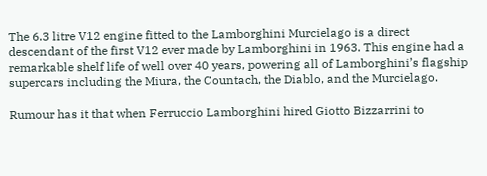The 6.3 litre V12 engine fitted to the Lamborghini Murcielago is a direct descendant of the first V12 ever made by Lamborghini in 1963. This engine had a remarkable shelf life of well over 40 years, powering all of Lamborghini’s flagship supercars including the Miura, the Countach, the Diablo, and the Murcielago.

Rumour has it that when Ferruccio Lamborghini hired Giotto Bizzarrini to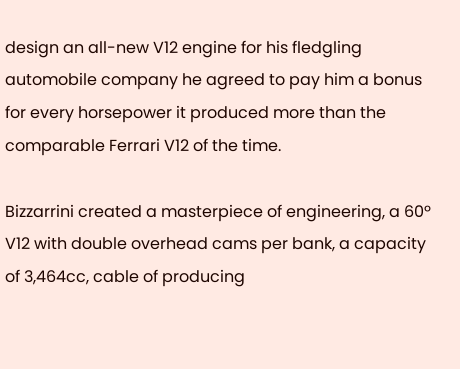design an all-new V12 engine for his fledgling automobile company he agreed to pay him a bonus for every horsepower it produced more than the comparable Ferrari V12 of the time.

Bizzarrini created a masterpiece of engineering, a 60º V12 with double overhead cams per bank, a capacity of 3,464cc, cable of producing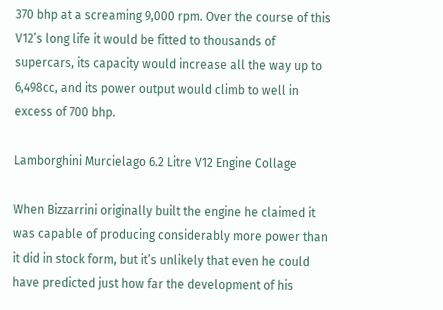370 bhp at a screaming 9,000 rpm. Over the course of this V12’s long life it would be fitted to thousands of supercars, its capacity would increase all the way up to 6,498cc, and its power output would climb to well in excess of 700 bhp.

Lamborghini Murcielago 6.2 Litre V12 Engine Collage

When Bizzarrini originally built the engine he claimed it was capable of producing considerably more power than it did in stock form, but it’s unlikely that even he could have predicted just how far the development of his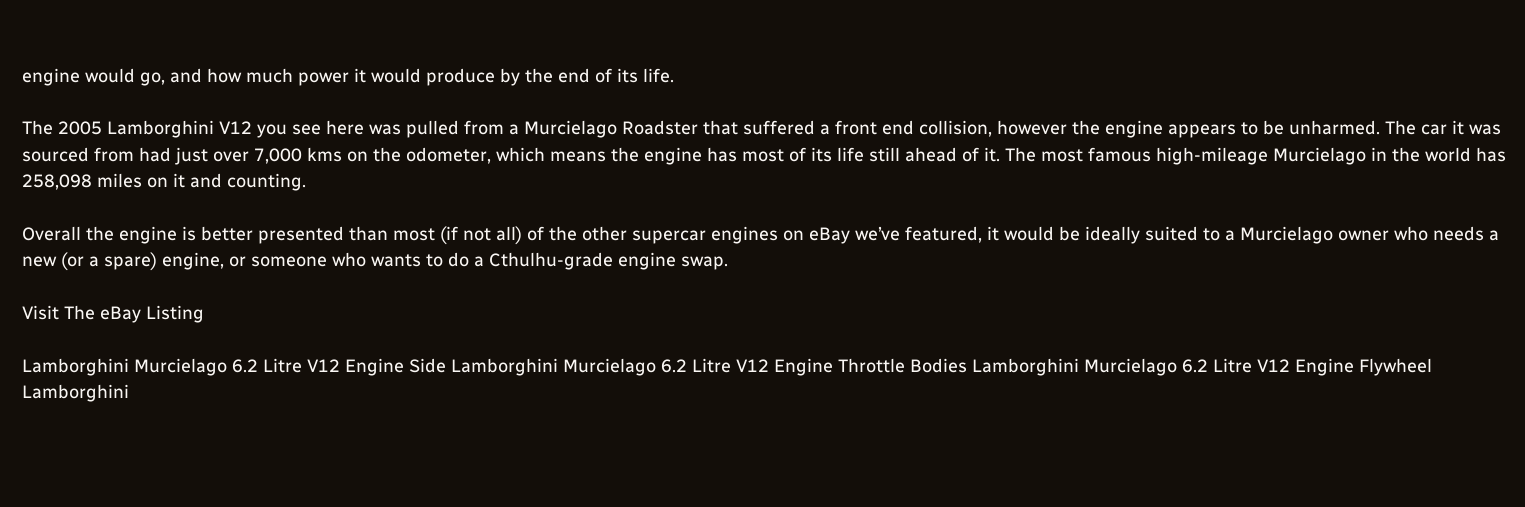engine would go, and how much power it would produce by the end of its life.

The 2005 Lamborghini V12 you see here was pulled from a Murcielago Roadster that suffered a front end collision, however the engine appears to be unharmed. The car it was sourced from had just over 7,000 kms on the odometer, which means the engine has most of its life still ahead of it. The most famous high-mileage Murcielago in the world has 258,098 miles on it and counting.

Overall the engine is better presented than most (if not all) of the other supercar engines on eBay we’ve featured, it would be ideally suited to a Murcielago owner who needs a new (or a spare) engine, or someone who wants to do a Cthulhu-grade engine swap.

Visit The eBay Listing

Lamborghini Murcielago 6.2 Litre V12 Engine Side Lamborghini Murcielago 6.2 Litre V12 Engine Throttle Bodies Lamborghini Murcielago 6.2 Litre V12 Engine Flywheel Lamborghini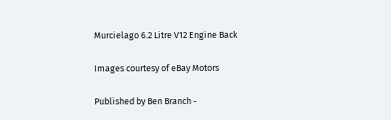Murcielago 6.2 Litre V12 Engine Back

Images courtesy of eBay Motors

Published by Ben Branch -